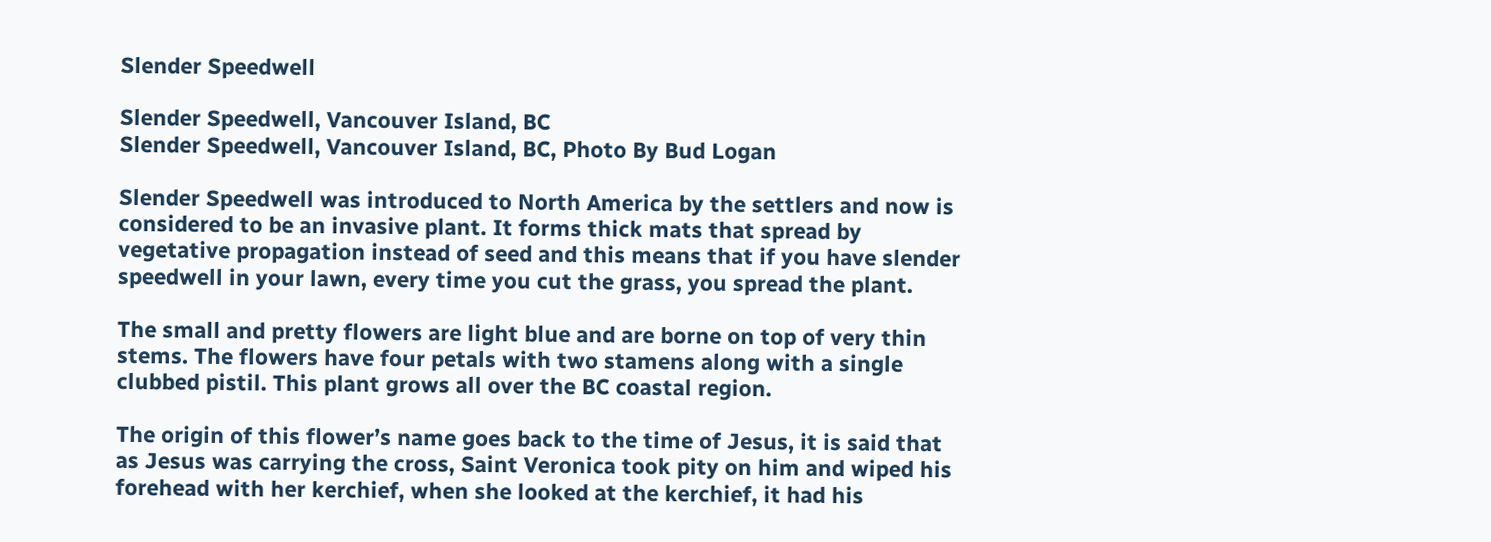Slender Speedwell

Slender Speedwell, Vancouver Island, BC
Slender Speedwell, Vancouver Island, BC, Photo By Bud Logan

Slender Speedwell was introduced to North America by the settlers and now is considered to be an invasive plant. It forms thick mats that spread by vegetative propagation instead of seed and this means that if you have slender speedwell in your lawn, every time you cut the grass, you spread the plant.

The small and pretty flowers are light blue and are borne on top of very thin stems. The flowers have four petals with two stamens along with a single clubbed pistil. This plant grows all over the BC coastal region.

The origin of this flower’s name goes back to the time of Jesus, it is said that as Jesus was carrying the cross, Saint Veronica took pity on him and wiped his forehead with her kerchief, when she looked at the kerchief, it had his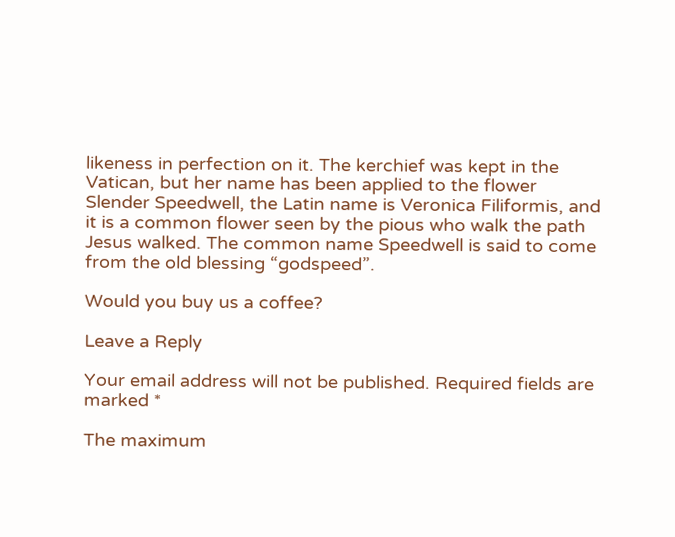likeness in perfection on it. The kerchief was kept in the Vatican, but her name has been applied to the flower Slender Speedwell, the Latin name is Veronica Filiformis, and it is a common flower seen by the pious who walk the path Jesus walked. The common name Speedwell is said to come from the old blessing “godspeed”.

Would you buy us a coffee?

Leave a Reply

Your email address will not be published. Required fields are marked *

The maximum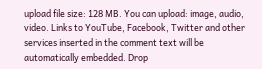upload file size: 128 MB. You can upload: image, audio, video. Links to YouTube, Facebook, Twitter and other services inserted in the comment text will be automatically embedded. Drop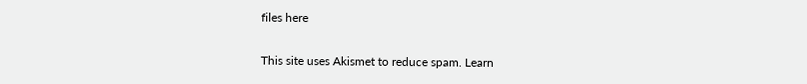files here

This site uses Akismet to reduce spam. Learn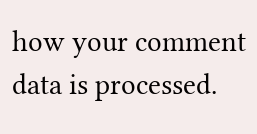how your comment data is processed.